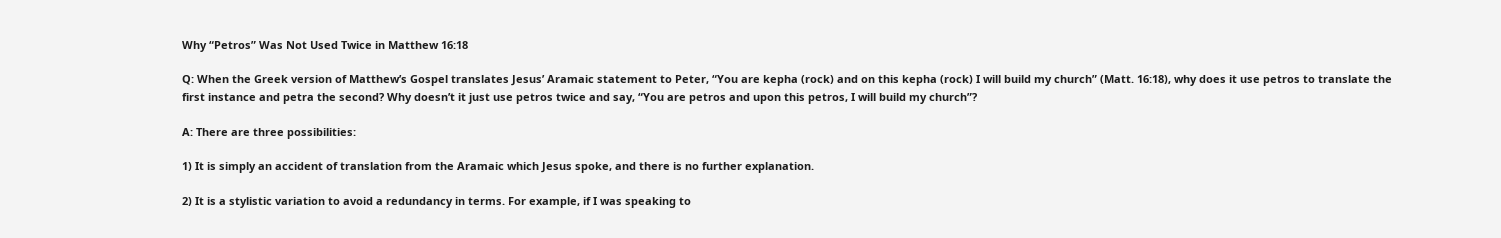Why “Petros” Was Not Used Twice in Matthew 16:18

Q: When the Greek version of Matthew’s Gospel translates Jesus’ Aramaic statement to Peter, “You are kepha (rock) and on this kepha (rock) I will build my church” (Matt. 16:18), why does it use petros to translate the first instance and petra the second? Why doesn’t it just use petros twice and say, “You are petros and upon this petros, I will build my church”?

A: There are three possibilities:

1) It is simply an accident of translation from the Aramaic which Jesus spoke, and there is no further explanation.

2) It is a stylistic variation to avoid a redundancy in terms. For example, if I was speaking to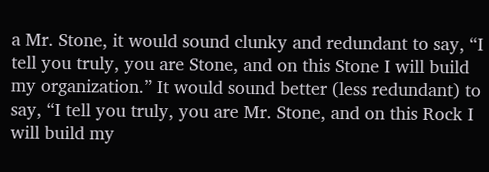a Mr. Stone, it would sound clunky and redundant to say, “I tell you truly, you are Stone, and on this Stone I will build my organization.” It would sound better (less redundant) to say, “I tell you truly, you are Mr. Stone, and on this Rock I will build my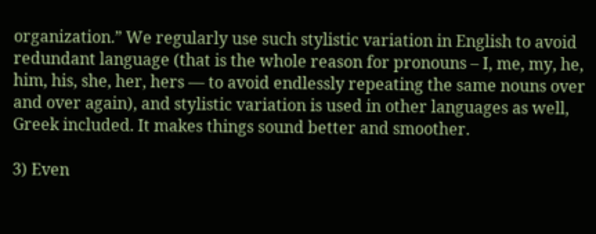organization.” We regularly use such stylistic variation in English to avoid redundant language (that is the whole reason for pronouns – I, me, my, he, him, his, she, her, hers — to avoid endlessly repeating the same nouns over and over again), and stylistic variation is used in other languages as well, Greek included. It makes things sound better and smoother.

3) Even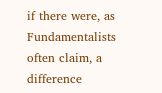if there were, as Fundamentalists often claim, a difference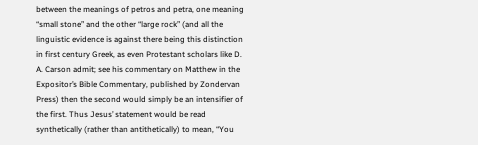between the meanings of petros and petra, one meaning “small stone” and the other “large rock” (and all the linguistic evidence is against there being this distinction in first century Greek, as even Protestant scholars like D. A. Carson admit; see his commentary on Matthew in the Expositor’s Bible Commentary, published by Zondervan Press) then the second would simply be an intensifier of the first. Thus Jesus’ statement would be read synthetically (rather than antithetically) to mean, “You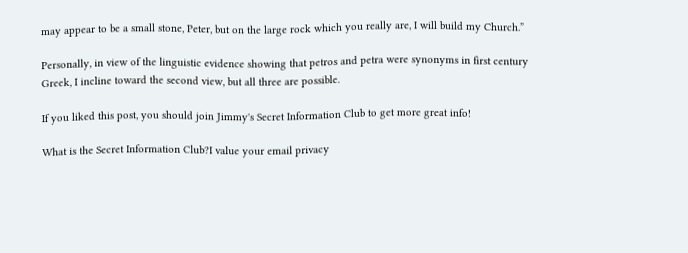may appear to be a small stone, Peter, but on the large rock which you really are, I will build my Church.”

Personally, in view of the linguistic evidence showing that petros and petra were synonyms in first century Greek, I incline toward the second view, but all three are possible.

If you liked this post, you should join Jimmy's Secret Information Club to get more great info!

What is the Secret Information Club?I value your email privacy